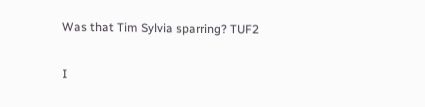Was that Tim Sylvia sparring? TUF2

I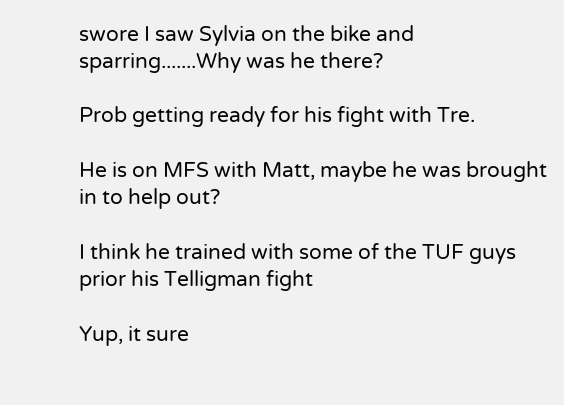swore I saw Sylvia on the bike and sparring.......Why was he there?

Prob getting ready for his fight with Tre.

He is on MFS with Matt, maybe he was brought in to help out?

I think he trained with some of the TUF guys prior his Telligman fight

Yup, it sure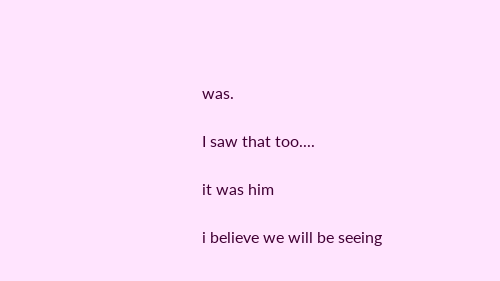was.

I saw that too....

it was him

i believe we will be seeing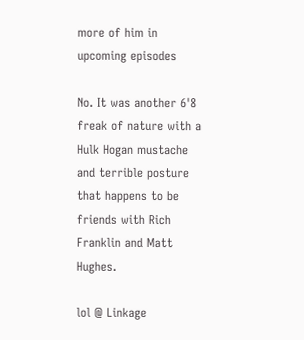more of him in upcoming episodes

No. It was another 6'8 freak of nature with a Hulk Hogan mustache and terrible posture that happens to be friends with Rich Franklin and Matt Hughes.

lol @ Linkage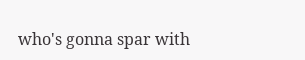who's gonna spar with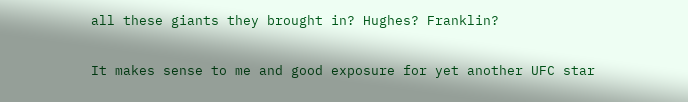all these giants they brought in? Hughes? Franklin?

It makes sense to me and good exposure for yet another UFC star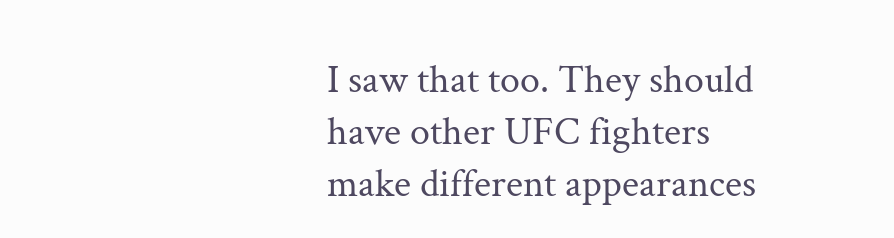I saw that too. They should have other UFC fighters make different appearances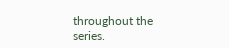throughout the series.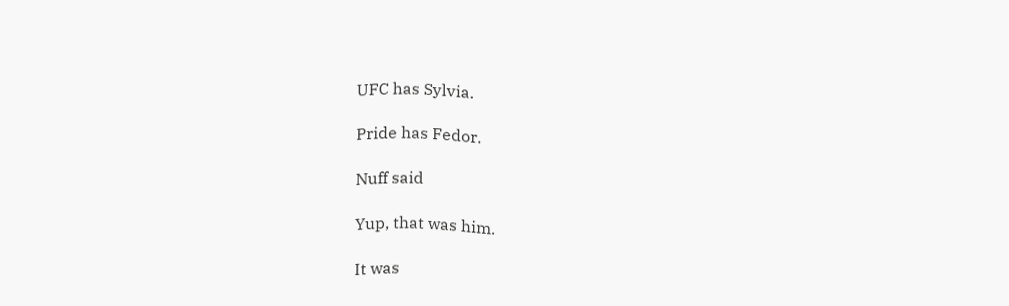UFC has Sylvia.

Pride has Fedor.

Nuff said

Yup, that was him.

It was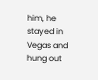him, he stayed in Vegas and hung out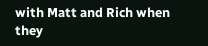with Matt and Rich when they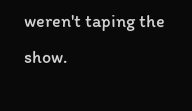weren't taping the show.